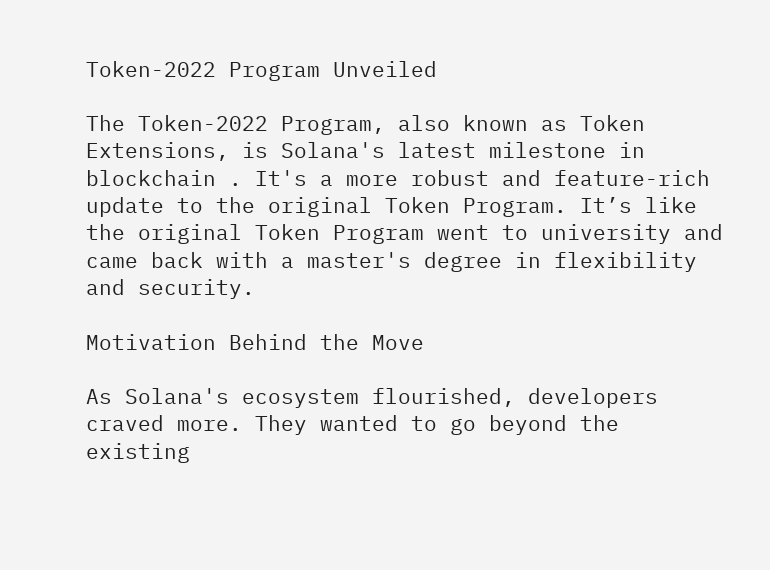Token-2022 Program Unveiled

The Token-2022 Program, also known as Token Extensions, is Solana's latest milestone in blockchain . It's a more robust and feature-rich update to the original Token Program. It’s like the original Token Program went to university and came back with a master's degree in flexibility and security.

Motivation Behind the Move

As Solana's ecosystem flourished, developers craved more. They wanted to go beyond the existing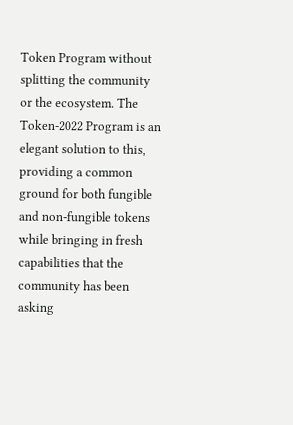Token Program without splitting the community or the ecosystem. The Token-2022 Program is an elegant solution to this, providing a common ground for both fungible and non-fungible tokens while bringing in fresh capabilities that the community has been asking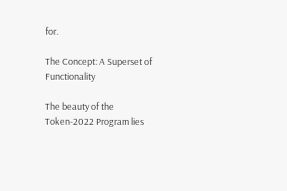for.

The Concept: A Superset of Functionality

The beauty of the Token-2022 Program lies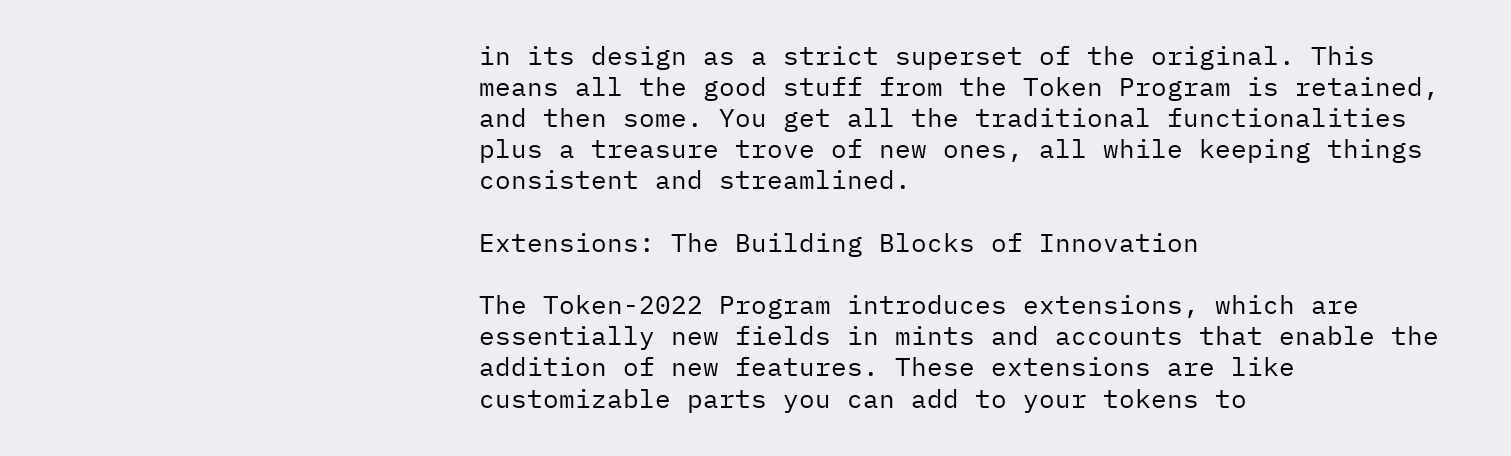in its design as a strict superset of the original. This means all the good stuff from the Token Program is retained, and then some. You get all the traditional functionalities plus a treasure trove of new ones, all while keeping things consistent and streamlined.

Extensions: The Building Blocks of Innovation

The Token-2022 Program introduces extensions, which are essentially new fields in mints and accounts that enable the addition of new features. These extensions are like customizable parts you can add to your tokens to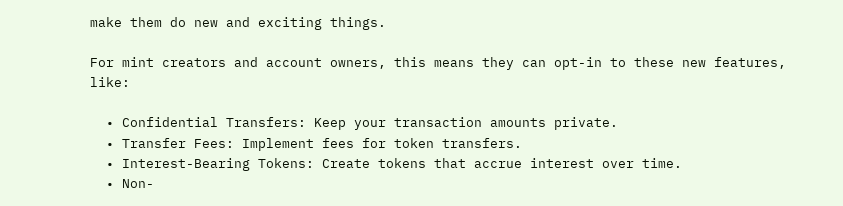make them do new and exciting things.

For mint creators and account owners, this means they can opt-in to these new features, like:

  • Confidential Transfers: Keep your transaction amounts private.
  • Transfer Fees: Implement fees for token transfers.
  • Interest-Bearing Tokens: Create tokens that accrue interest over time.
  • Non-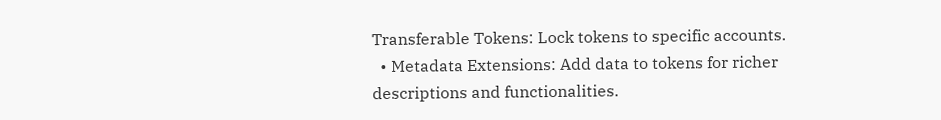Transferable Tokens: Lock tokens to specific accounts.
  • Metadata Extensions: Add data to tokens for richer descriptions and functionalities.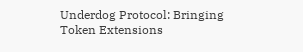Underdog Protocol: Bringing Token Extensions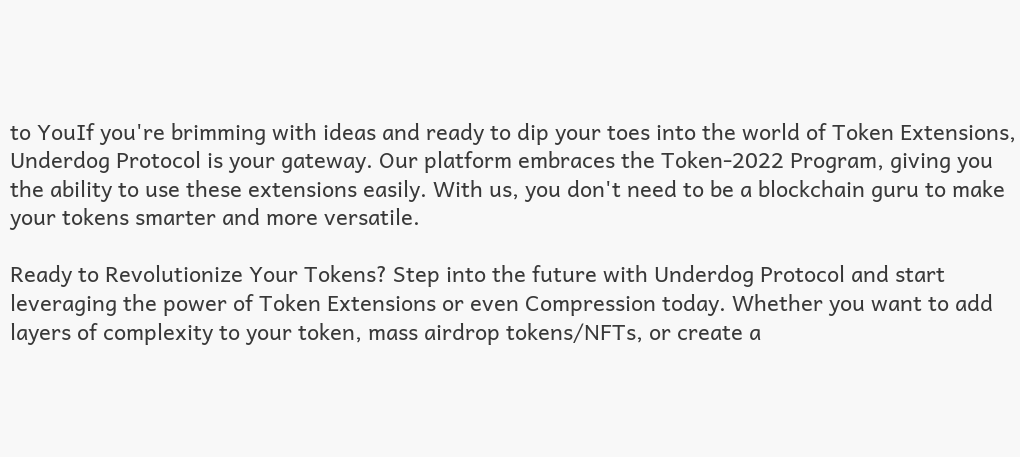to YouIf you're brimming with ideas and ready to dip your toes into the world of Token Extensions, Underdog Protocol is your gateway. Our platform embraces the Token-2022 Program, giving you the ability to use these extensions easily. With us, you don't need to be a blockchain guru to make your tokens smarter and more versatile.

Ready to Revolutionize Your Tokens? Step into the future with Underdog Protocol and start leveraging the power of Token Extensions or even Compression today. Whether you want to add layers of complexity to your token, mass airdrop tokens/NFTs, or create a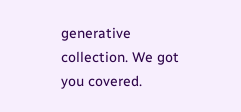generative collection. We got you covered.